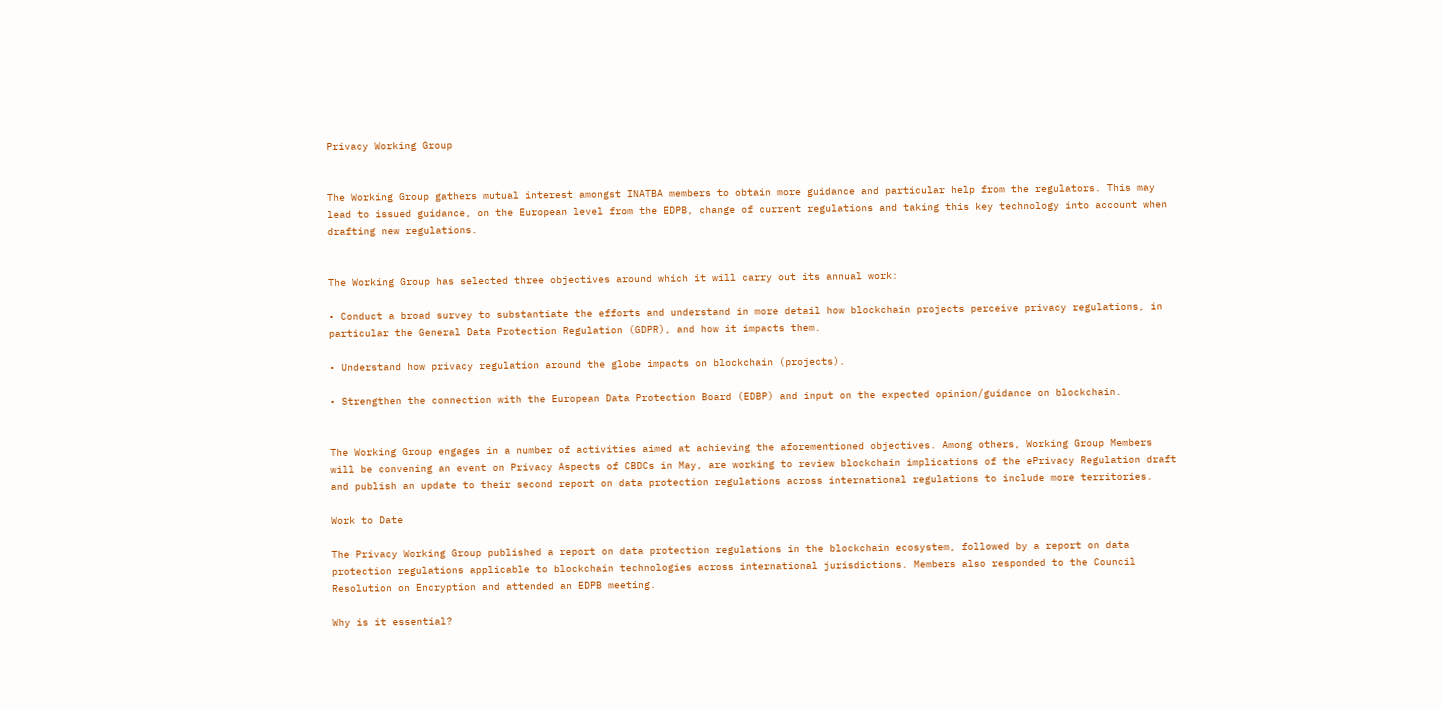Privacy Working Group


The Working Group gathers mutual interest amongst INATBA members to obtain more guidance and particular help from the regulators. This may lead to issued guidance, on the European level from the EDPB, change of current regulations and taking this key technology into account when drafting new regulations.


The Working Group has selected three objectives around which it will carry out its annual work:

• Conduct a broad survey to substantiate the efforts and understand in more detail how blockchain projects perceive privacy regulations, in particular the General Data Protection Regulation (GDPR), and how it impacts them.

• Understand how privacy regulation around the globe impacts on blockchain (projects).

• Strengthen the connection with the European Data Protection Board (EDBP) and input on the expected opinion/guidance on blockchain.


The Working Group engages in a number of activities aimed at achieving the aforementioned objectives. Among others, Working Group Members will be convening an event on Privacy Aspects of CBDCs in May, are working to review blockchain implications of the ePrivacy Regulation draft and publish an update to their second report on data protection regulations across international regulations to include more territories.

Work to Date

The Privacy Working Group published a report on data protection regulations in the blockchain ecosystem, followed by a report on data protection regulations applicable to blockchain technologies across international jurisdictions. Members also responded to the Council Resolution on Encryption and attended an EDPB meeting.

Why is it essential?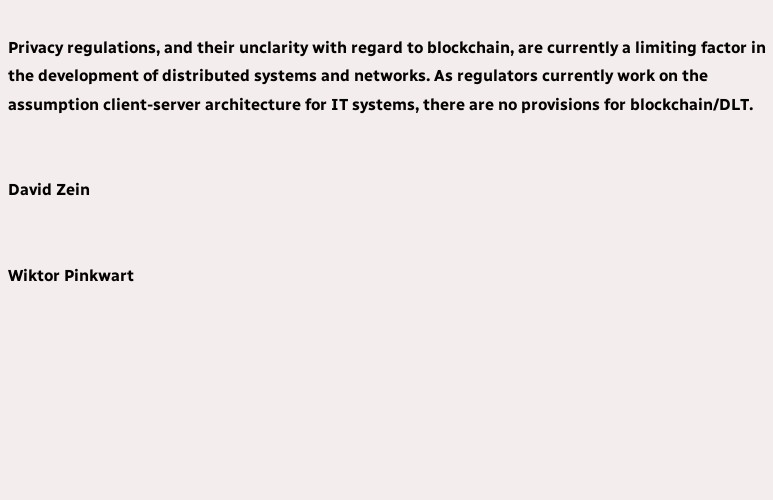Privacy regulations, and their unclarity with regard to blockchain, are currently a limiting factor in the development of distributed systems and networks. As regulators currently work on the assumption client-server architecture for IT systems, there are no provisions for blockchain/DLT.


David Zein


Wiktor Pinkwart